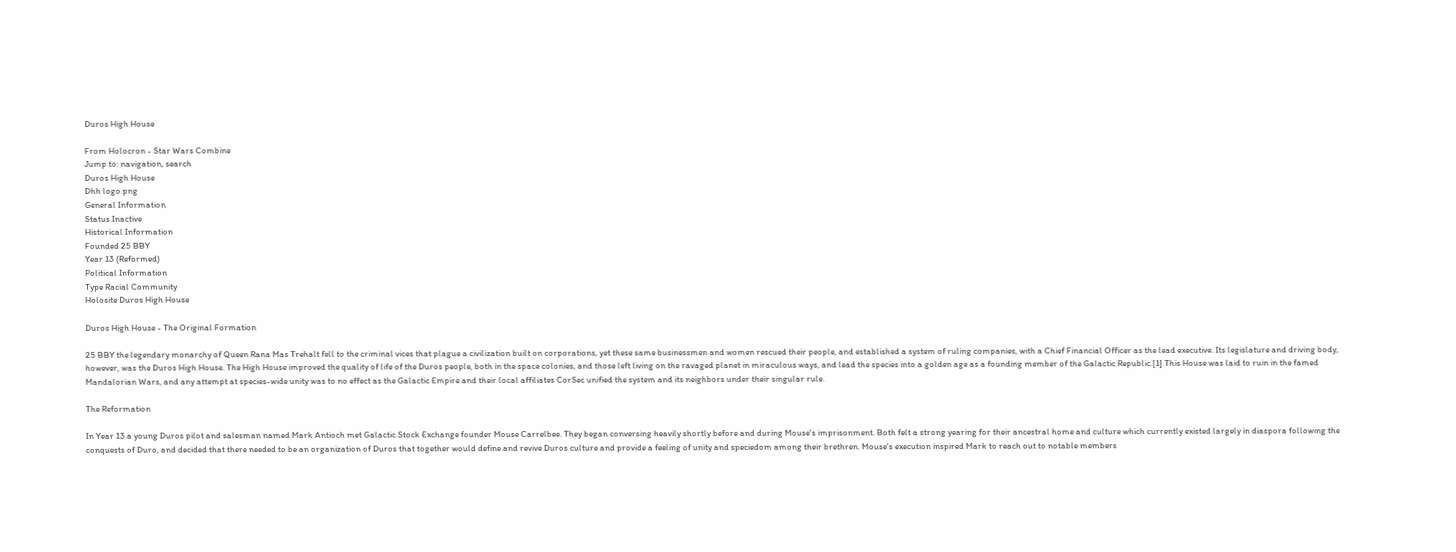Duros High House

From Holocron - Star Wars Combine
Jump to: navigation, search
Duros High House
Dhh logo.png
General Information
Status Inactive
Historical Information
Founded 25 BBY
Year 13 (Reformed)
Political Information
Type Racial Community
Holosite Duros High House

Duros High House - The Original Formation

25 BBY the legendary monarchy of Queen Rana Mas Trehalt fell to the criminal vices that plague a civilization built on corporations, yet these same businessmen and women rescued their people, and established a system of ruling companies, with a Chief Financial Officer as the lead executive. Its legislature and driving body, however, was the Duros High House. The High House improved the quality of life of the Duros people, both in the space colonies, and those left living on the ravaged planet in miraculous ways, and lead the species into a golden age as a founding member of the Galactic Republic.[1] This House was laid to ruin in the famed Mandalorian Wars, and any attempt at species-wide unity was to no effect as the Galactic Empire and their local affiliates CorSec unified the system and its neighbors under their singular rule.

The Reformation

In Year 13 a young Duros pilot and salesman named Mark Antioch met Galactic Stock Exchange founder Mouse Carrelbee. They began conversing heavily shortly before and during Mouse's imprisonment. Both felt a strong yearing for their ancestral home and culture which currently existed largely in diaspora following the conquests of Duro, and decided that there needed to be an organization of Duros that together would define and revive Duros culture and provide a feeling of unity and speciedom among their brethren. Mouse's execution inspired Mark to reach out to notable members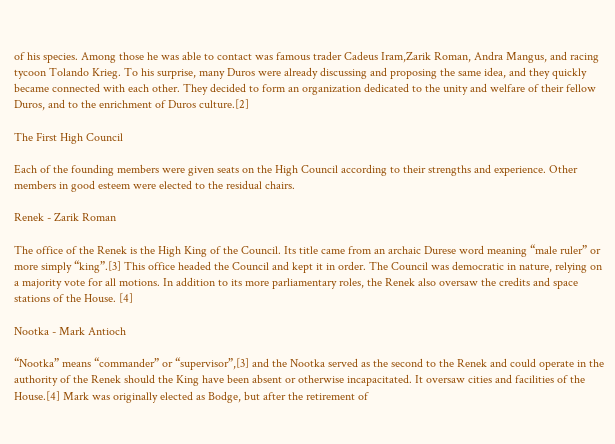of his species. Among those he was able to contact was famous trader Cadeus Iram,Zarik Roman, Andra Mangus, and racing tycoon Tolando Krieg. To his surprise, many Duros were already discussing and proposing the same idea, and they quickly became connected with each other. They decided to form an organization dedicated to the unity and welfare of their fellow Duros, and to the enrichment of Duros culture.[2]

The First High Council

Each of the founding members were given seats on the High Council according to their strengths and experience. Other members in good esteem were elected to the residual chairs.

Renek - Zarik Roman

The office of the Renek is the High King of the Council. Its title came from an archaic Durese word meaning “male ruler” or more simply “king”.[3] This office headed the Council and kept it in order. The Council was democratic in nature, relying on a majority vote for all motions. In addition to its more parliamentary roles, the Renek also oversaw the credits and space stations of the House. [4]

Nootka - Mark Antioch

“Nootka” means “commander” or “supervisor”,[3] and the Nootka served as the second to the Renek and could operate in the authority of the Renek should the King have been absent or otherwise incapacitated. It oversaw cities and facilities of the House.[4] Mark was originally elected as Bodge, but after the retirement of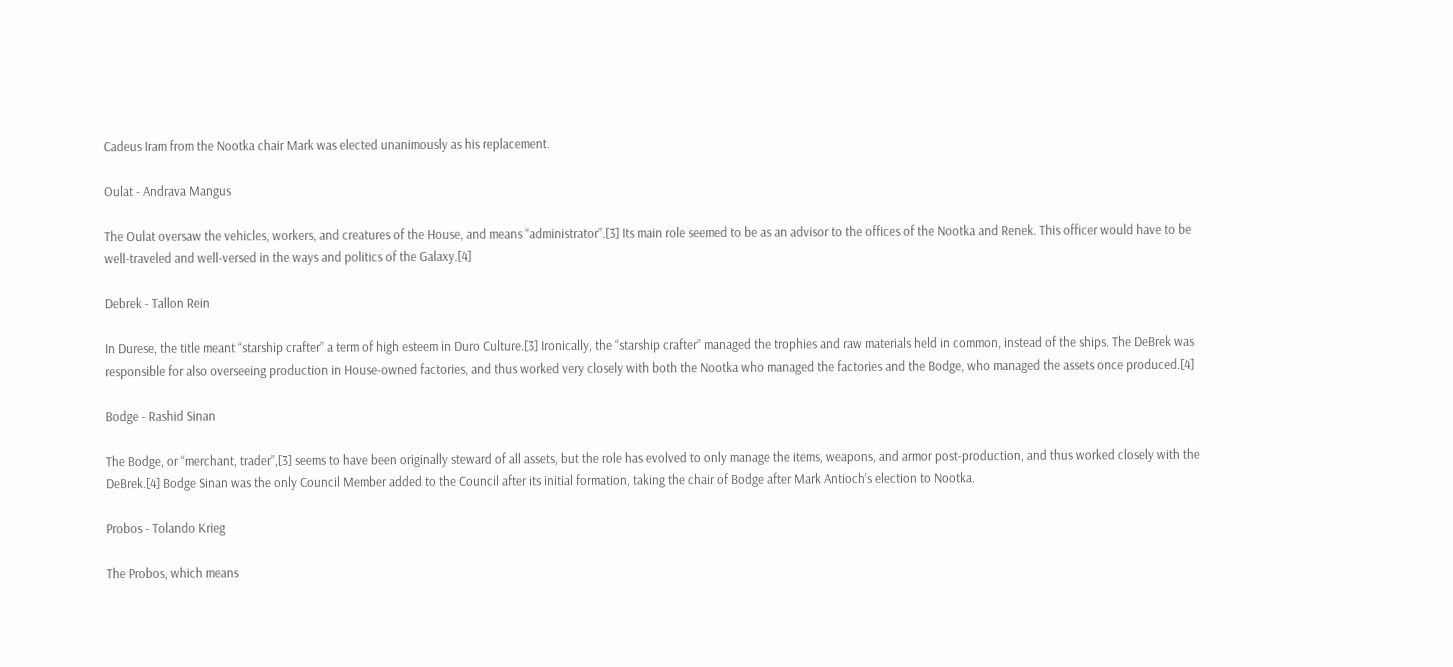Cadeus Iram from the Nootka chair Mark was elected unanimously as his replacement.

Oulat - Andrava Mangus

The Oulat oversaw the vehicles, workers, and creatures of the House, and means “administrator”.[3] Its main role seemed to be as an advisor to the offices of the Nootka and Renek. This officer would have to be well-traveled and well-versed in the ways and politics of the Galaxy.[4]

Debrek - Tallon Rein

In Durese, the title meant “starship crafter” a term of high esteem in Duro Culture.[3] Ironically, the “starship crafter” managed the trophies and raw materials held in common, instead of the ships. The DeBrek was responsible for also overseeing production in House-owned factories, and thus worked very closely with both the Nootka who managed the factories and the Bodge, who managed the assets once produced.[4]

Bodge - Rashid Sinan

The Bodge, or “merchant, trader”,[3] seems to have been originally steward of all assets, but the role has evolved to only manage the items, weapons, and armor post-production, and thus worked closely with the DeBrek.[4] Bodge Sinan was the only Council Member added to the Council after its initial formation, taking the chair of Bodge after Mark Antioch's election to Nootka.

Probos - Tolando Krieg

The Probos, which means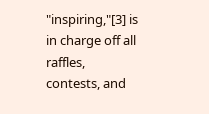"inspiring,"[3] is in charge off all raffles, contests, and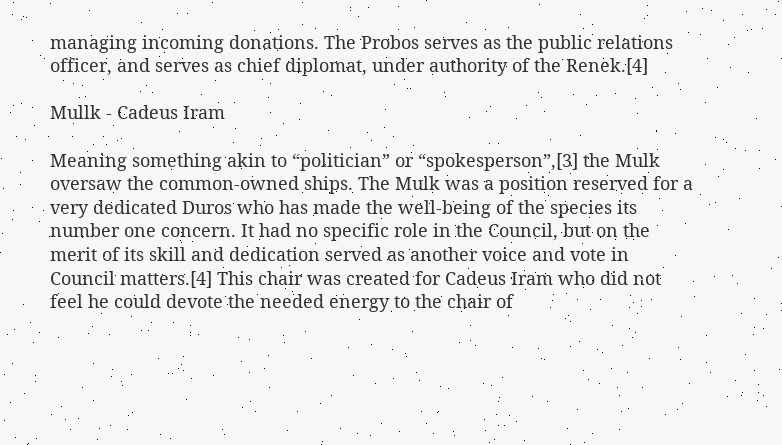managing incoming donations. The Probos serves as the public relations officer, and serves as chief diplomat, under authority of the Renek.[4]

Mullk - Cadeus Iram

Meaning something akin to “politician” or “spokesperson”,[3] the Mulk oversaw the common-owned ships. The Mulk was a position reserved for a very dedicated Duros who has made the well-being of the species its number one concern. It had no specific role in the Council, but on the merit of its skill and dedication served as another voice and vote in Council matters.[4] This chair was created for Cadeus Iram who did not feel he could devote the needed energy to the chair of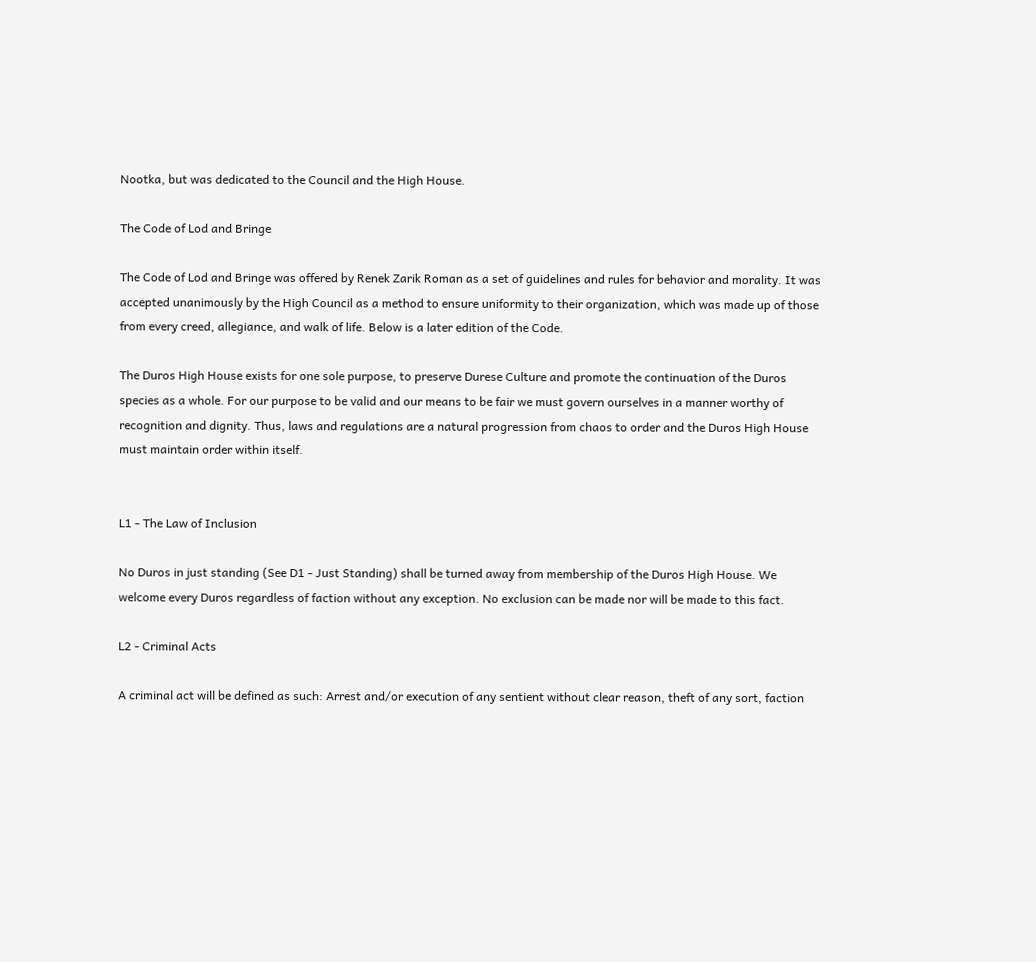Nootka, but was dedicated to the Council and the High House.

The Code of Lod and Bringe

The Code of Lod and Bringe was offered by Renek Zarik Roman as a set of guidelines and rules for behavior and morality. It was accepted unanimously by the High Council as a method to ensure uniformity to their organization, which was made up of those from every creed, allegiance, and walk of life. Below is a later edition of the Code.

The Duros High House exists for one sole purpose, to preserve Durese Culture and promote the continuation of the Duros species as a whole. For our purpose to be valid and our means to be fair we must govern ourselves in a manner worthy of recognition and dignity. Thus, laws and regulations are a natural progression from chaos to order and the Duros High House must maintain order within itself.


L1 - The Law of Inclusion

No Duros in just standing (See D1 - Just Standing) shall be turned away from membership of the Duros High House. We welcome every Duros regardless of faction without any exception. No exclusion can be made nor will be made to this fact.

L2 - Criminal Acts

A criminal act will be defined as such: Arrest and/or execution of any sentient without clear reason, theft of any sort, faction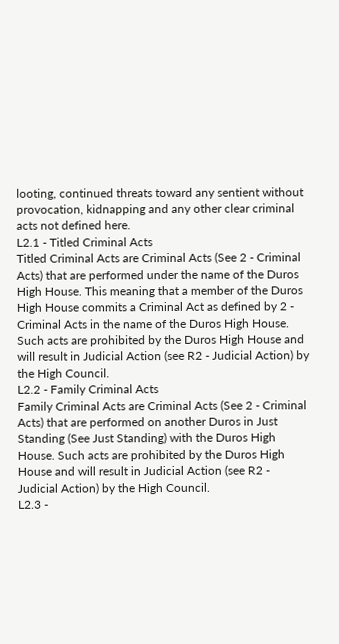looting, continued threats toward any sentient without provocation, kidnapping and any other clear criminal acts not defined here.
L2.1 - Titled Criminal Acts
Titled Criminal Acts are Criminal Acts (See 2 - Criminal Acts) that are performed under the name of the Duros High House. This meaning that a member of the Duros High House commits a Criminal Act as defined by 2 - Criminal Acts in the name of the Duros High House. Such acts are prohibited by the Duros High House and will result in Judicial Action (see R2 - Judicial Action) by the High Council.
L2.2 - Family Criminal Acts
Family Criminal Acts are Criminal Acts (See 2 - Criminal Acts) that are performed on another Duros in Just Standing (See Just Standing) with the Duros High House. Such acts are prohibited by the Duros High House and will result in Judicial Action (see R2 - Judicial Action) by the High Council.
L2.3 -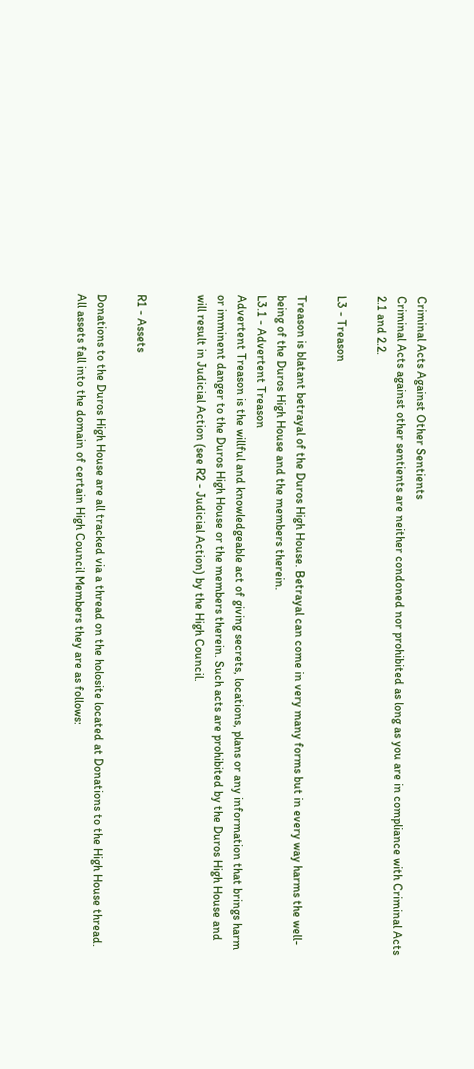Criminal Acts Against Other Sentients
Criminal Acts against other sentients are neither condoned nor prohibited as long as you are in compliance with Criminal Acts 2.1 and 2.2.

L3 - Treason

Treason is blatant betrayal of the Duros High House. Betrayal can come in very many forms but in every way harms the well-being of the Duros High House and the members therein.
L3.1 - Advertent Treason
Advertent Treason is the willful and knowledgeable act of giving secrets, locations, plans or any information that brings harm or imminent danger to the Duros High House or the members therein. Such acts are prohibited by the Duros High House and will result in Judicial Action (see R2 - Judicial Action) by the High Council.


R1 - Assets

Donations to the Duros High House are all tracked via a thread on the holosite located at Donations to the High House thread. All assets fall into the domain of certain High Council Members they are as follows: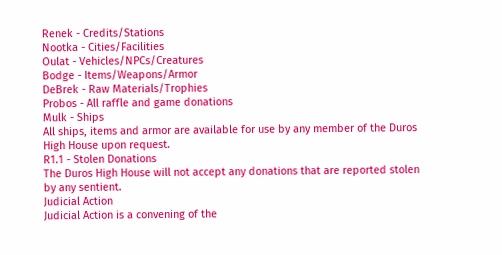Renek - Credits/Stations
Nootka - Cities/Facilities
Oulat - Vehicles/NPCs/Creatures
Bodge - Items/Weapons/Armor
DeBrek - Raw Materials/Trophies
Probos - All raffle and game donations
Mulk - Ships
All ships, items and armor are available for use by any member of the Duros High House upon request.
R1.1 - Stolen Donations
The Duros High House will not accept any donations that are reported stolen by any sentient.
Judicial Action
Judicial Action is a convening of the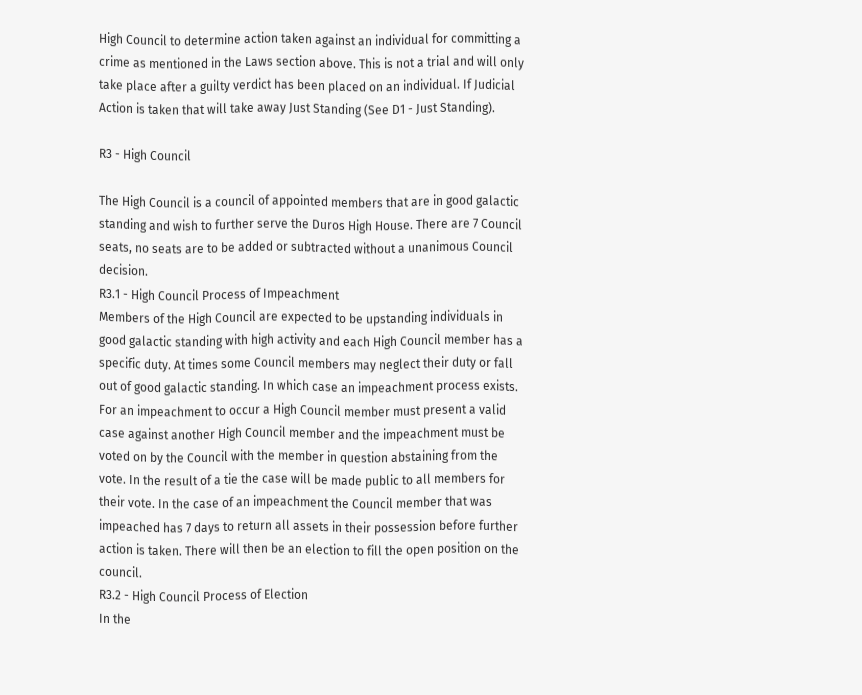High Council to determine action taken against an individual for committing a crime as mentioned in the Laws section above. This is not a trial and will only take place after a guilty verdict has been placed on an individual. If Judicial Action is taken that will take away Just Standing (See D1 - Just Standing).

R3 - High Council

The High Council is a council of appointed members that are in good galactic standing and wish to further serve the Duros High House. There are 7 Council seats, no seats are to be added or subtracted without a unanimous Council decision.
R3.1 - High Council Process of Impeachment
Members of the High Council are expected to be upstanding individuals in good galactic standing with high activity and each High Council member has a specific duty. At times some Council members may neglect their duty or fall out of good galactic standing. In which case an impeachment process exists. For an impeachment to occur a High Council member must present a valid case against another High Council member and the impeachment must be voted on by the Council with the member in question abstaining from the vote. In the result of a tie the case will be made public to all members for their vote. In the case of an impeachment the Council member that was impeached has 7 days to return all assets in their possession before further action is taken. There will then be an election to fill the open position on the council.
R3.2 - High Council Process of Election
In the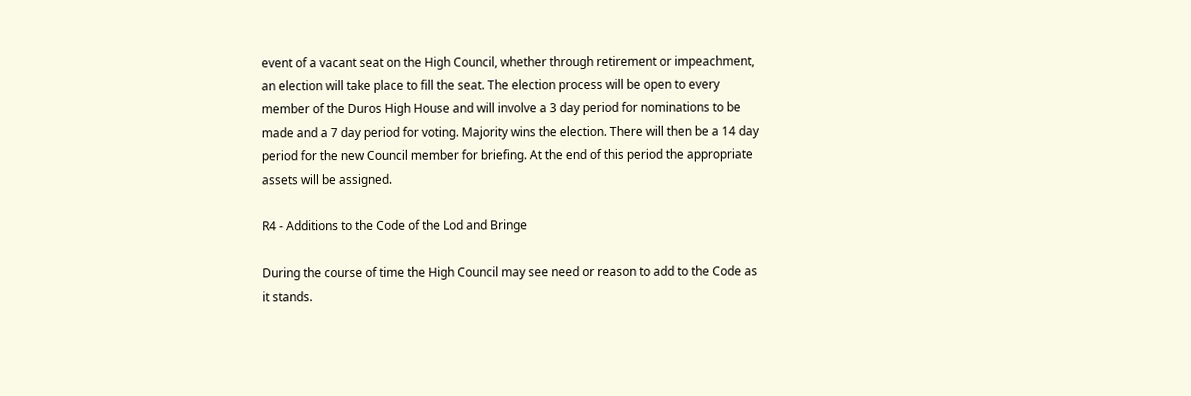event of a vacant seat on the High Council, whether through retirement or impeachment, an election will take place to fill the seat. The election process will be open to every member of the Duros High House and will involve a 3 day period for nominations to be made and a 7 day period for voting. Majority wins the election. There will then be a 14 day period for the new Council member for briefing. At the end of this period the appropriate assets will be assigned.

R4 - Additions to the Code of the Lod and Bringe

During the course of time the High Council may see need or reason to add to the Code as it stands.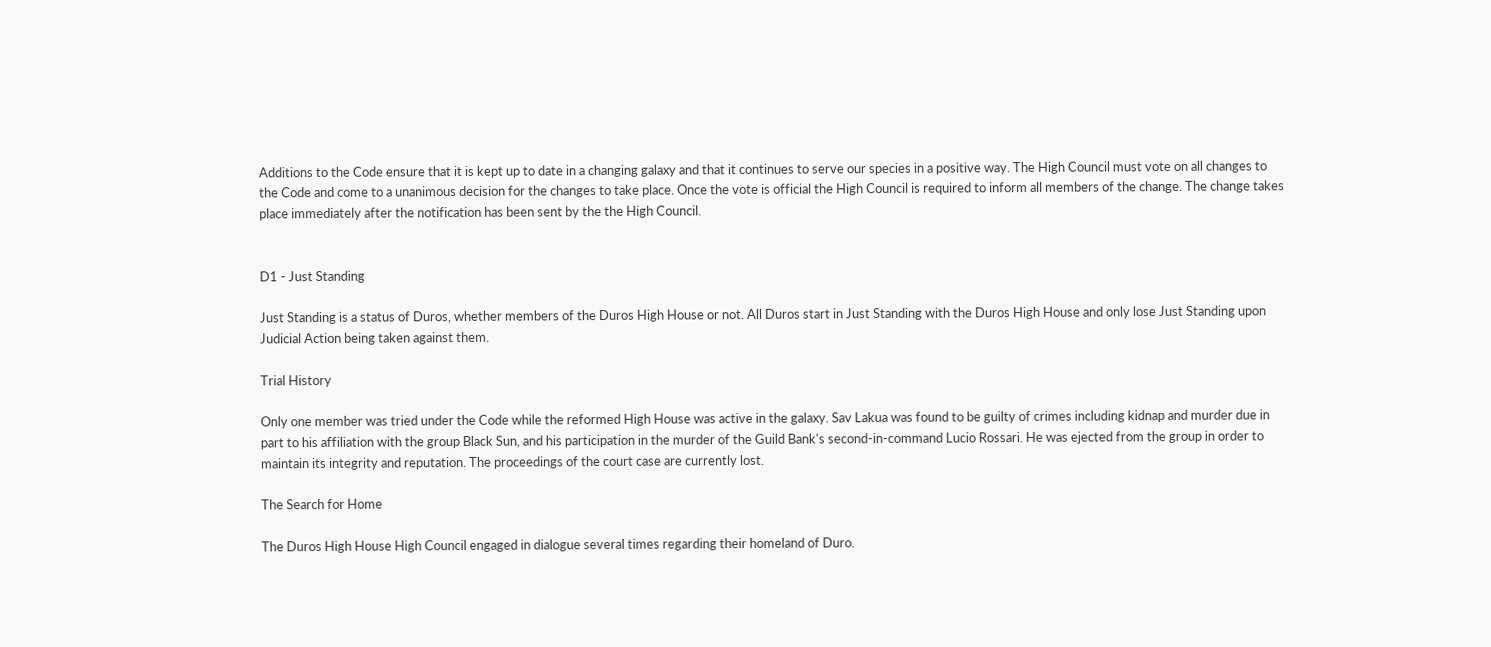Additions to the Code ensure that it is kept up to date in a changing galaxy and that it continues to serve our species in a positive way. The High Council must vote on all changes to the Code and come to a unanimous decision for the changes to take place. Once the vote is official the High Council is required to inform all members of the change. The change takes place immediately after the notification has been sent by the the High Council.


D1 - Just Standing

Just Standing is a status of Duros, whether members of the Duros High House or not. All Duros start in Just Standing with the Duros High House and only lose Just Standing upon Judicial Action being taken against them.

Trial History

Only one member was tried under the Code while the reformed High House was active in the galaxy. Sav Lakua was found to be guilty of crimes including kidnap and murder due in part to his affiliation with the group Black Sun, and his participation in the murder of the Guild Bank's second-in-command Lucio Rossari. He was ejected from the group in order to maintain its integrity and reputation. The proceedings of the court case are currently lost.

The Search for Home

The Duros High House High Council engaged in dialogue several times regarding their homeland of Duro.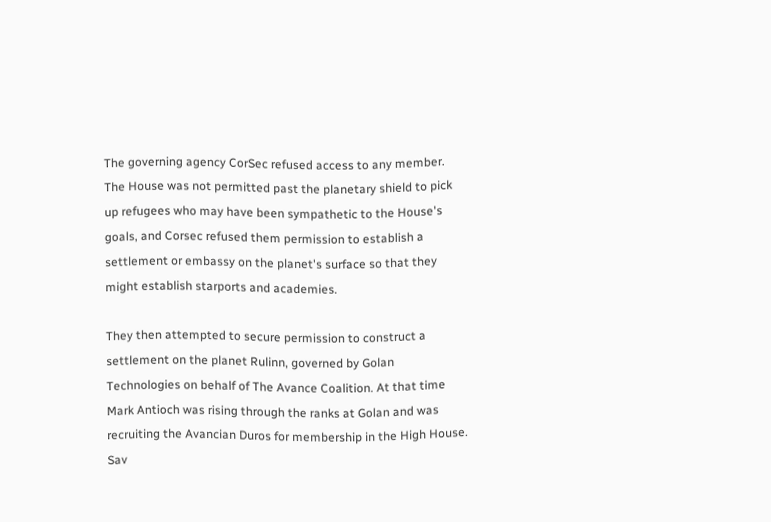The governing agency CorSec refused access to any member. The House was not permitted past the planetary shield to pick up refugees who may have been sympathetic to the House's goals, and Corsec refused them permission to establish a settlement or embassy on the planet's surface so that they might establish starports and academies.

They then attempted to secure permission to construct a settlement on the planet Rulinn, governed by Golan Technologies on behalf of The Avance Coalition. At that time Mark Antioch was rising through the ranks at Golan and was recruiting the Avancian Duros for membership in the High House. Sav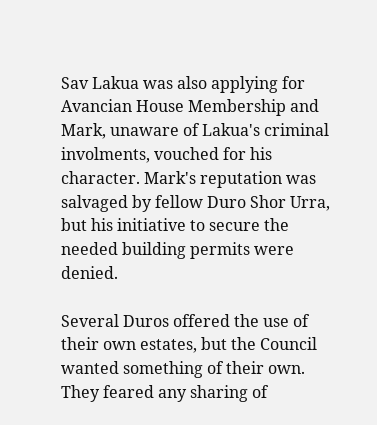Sav Lakua was also applying for Avancian House Membership and Mark, unaware of Lakua's criminal involments, vouched for his character. Mark's reputation was salvaged by fellow Duro Shor Urra, but his initiative to secure the needed building permits were denied.

Several Duros offered the use of their own estates, but the Council wanted something of their own. They feared any sharing of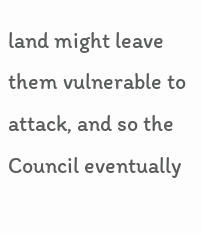land might leave them vulnerable to attack, and so the Council eventually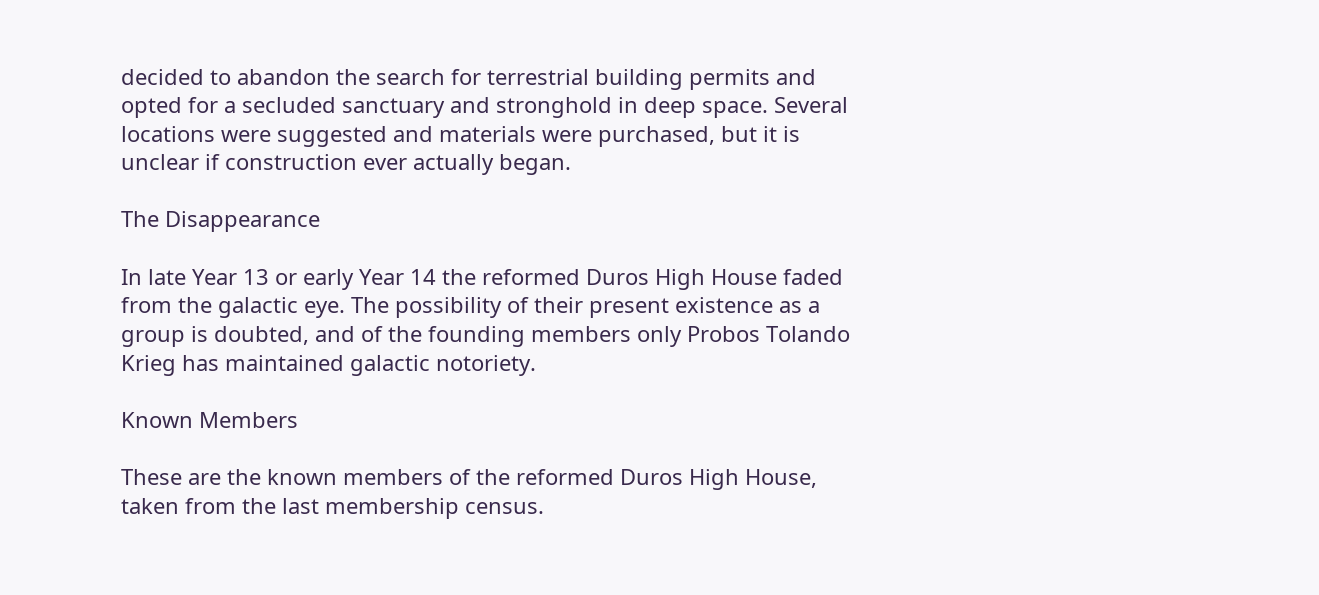decided to abandon the search for terrestrial building permits and opted for a secluded sanctuary and stronghold in deep space. Several locations were suggested and materials were purchased, but it is unclear if construction ever actually began.

The Disappearance

In late Year 13 or early Year 14 the reformed Duros High House faded from the galactic eye. The possibility of their present existence as a group is doubted, and of the founding members only Probos Tolando Krieg has maintained galactic notoriety.

Known Members

These are the known members of the reformed Duros High House, taken from the last membership census.